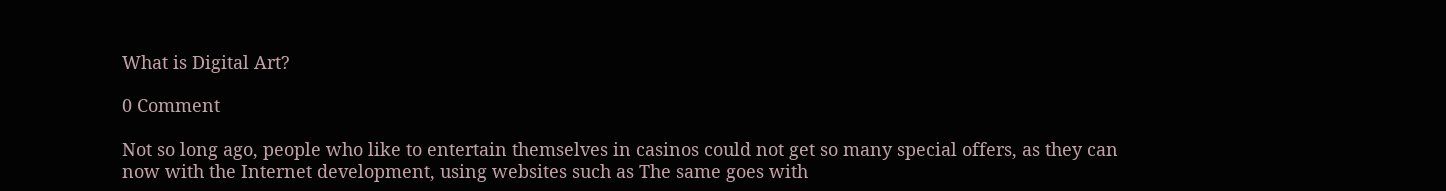What is Digital Art?

0 Comment

Not so long ago, people who like to entertain themselves in casinos could not get so many special offers, as they can now with the Internet development, using websites such as The same goes with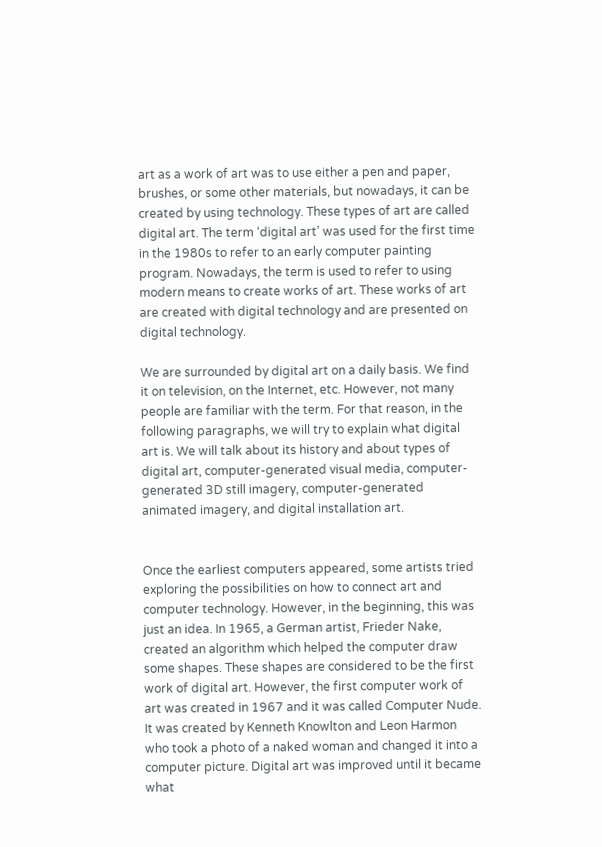art as a work of art was to use either a pen and paper, brushes, or some other materials, but nowadays, it can be created by using technology. These types of art are called digital art. The term ‘digital art’ was used for the first time in the 1980s to refer to an early computer painting program. Nowadays, the term is used to refer to using modern means to create works of art. These works of art are created with digital technology and are presented on digital technology.

We are surrounded by digital art on a daily basis. We find it on television, on the Internet, etc. However, not many people are familiar with the term. For that reason, in the following paragraphs, we will try to explain what digital art is. We will talk about its history and about types of digital art, computer-generated visual media, computer-generated 3D still imagery, computer-generated animated imagery, and digital installation art.


Once the earliest computers appeared, some artists tried exploring the possibilities on how to connect art and computer technology. However, in the beginning, this was just an idea. In 1965, a German artist, Frieder Nake, created an algorithm which helped the computer draw some shapes. These shapes are considered to be the first work of digital art. However, the first computer work of art was created in 1967 and it was called Computer Nude. It was created by Kenneth Knowlton and Leon Harmon who took a photo of a naked woman and changed it into a computer picture. Digital art was improved until it became what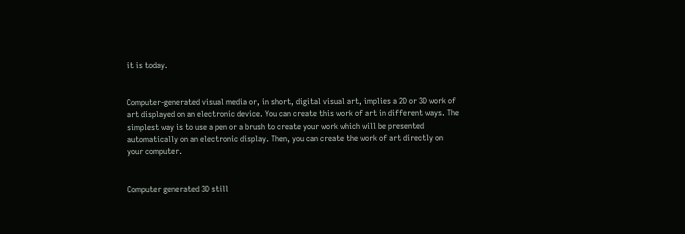it is today.


Computer-generated visual media or, in short, digital visual art, implies a 2D or 3D work of art displayed on an electronic device. You can create this work of art in different ways. The simplest way is to use a pen or a brush to create your work which will be presented automatically on an electronic display. Then, you can create the work of art directly on your computer.


Computer generated 3D still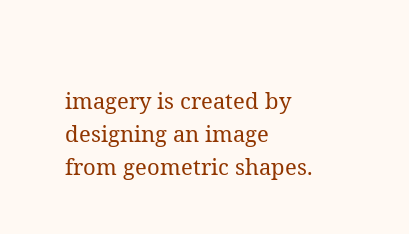imagery is created by designing an image from geometric shapes.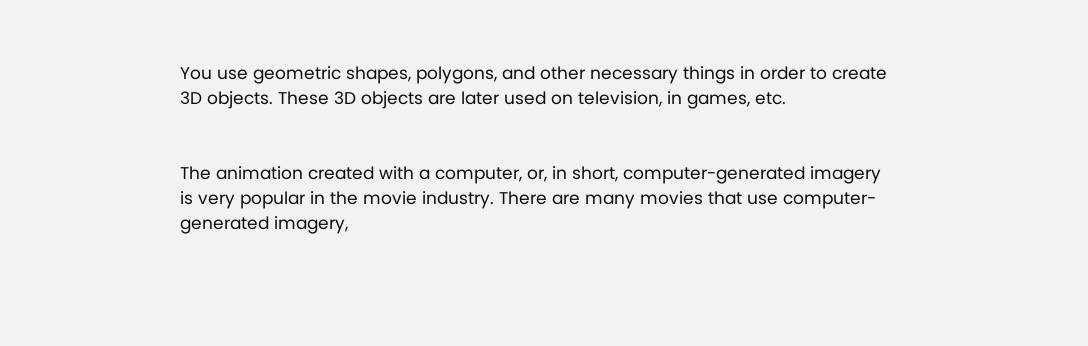You use geometric shapes, polygons, and other necessary things in order to create 3D objects. These 3D objects are later used on television, in games, etc.


The animation created with a computer, or, in short, computer-generated imagery is very popular in the movie industry. There are many movies that use computer-generated imagery,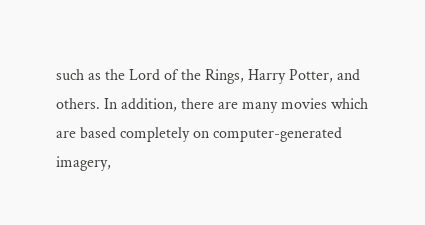such as the Lord of the Rings, Harry Potter, and others. In addition, there are many movies which are based completely on computer-generated imagery,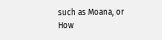such as Moana, or How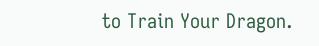to Train Your Dragon.